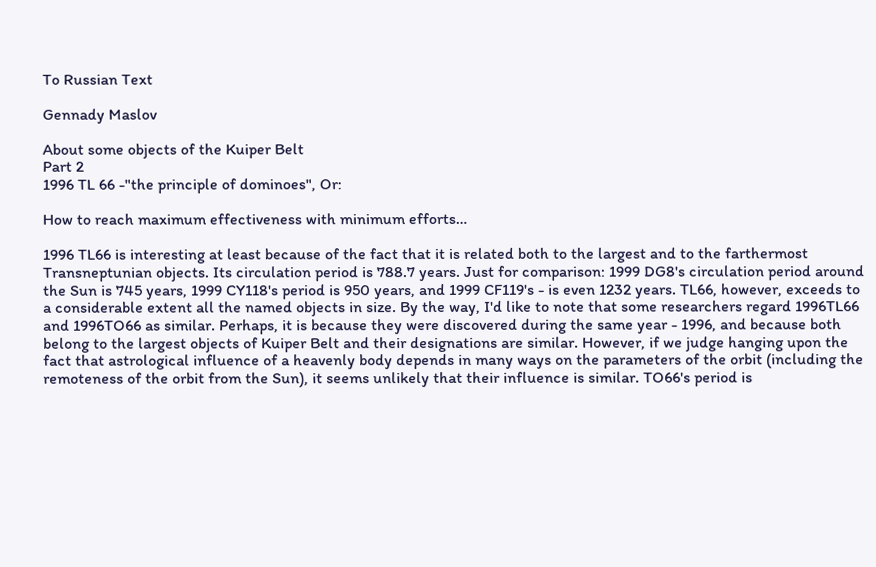To Russian Text

Gennady Maslov

About some objects of the Kuiper Belt
Part 2
1996 TL 66 -"the principle of dominoes", Or:

How to reach maximum effectiveness with minimum efforts…

1996 TL66 is interesting at least because of the fact that it is related both to the largest and to the farthermost Transneptunian objects. Its circulation period is 788.7 years. Just for comparison: 1999 DG8's circulation period around the Sun is 745 years, 1999 CY118's period is 950 years, and 1999 CF119's - is even 1232 years. TL66, however, exceeds to a considerable extent all the named objects in size. By the way, I'd like to note that some researchers regard 1996TL66 and 1996TO66 as similar. Perhaps, it is because they were discovered during the same year - 1996, and because both belong to the largest objects of Kuiper Belt and their designations are similar. However, if we judge hanging upon the fact that astrological influence of a heavenly body depends in many ways on the parameters of the orbit (including the remoteness of the orbit from the Sun), it seems unlikely that their influence is similar. TO66's period is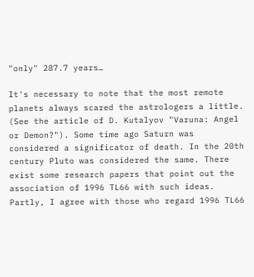"only" 287.7 years…

It's necessary to note that the most remote planets always scared the astrologers a little. (See the article of D. Kutalyov "Varuna: Angel or Demon?"). Some time ago Saturn was considered a significator of death. In the 20th century Pluto was considered the same. There exist some research papers that point out the association of 1996 TL66 with such ideas. Partly, I agree with those who regard 1996 TL66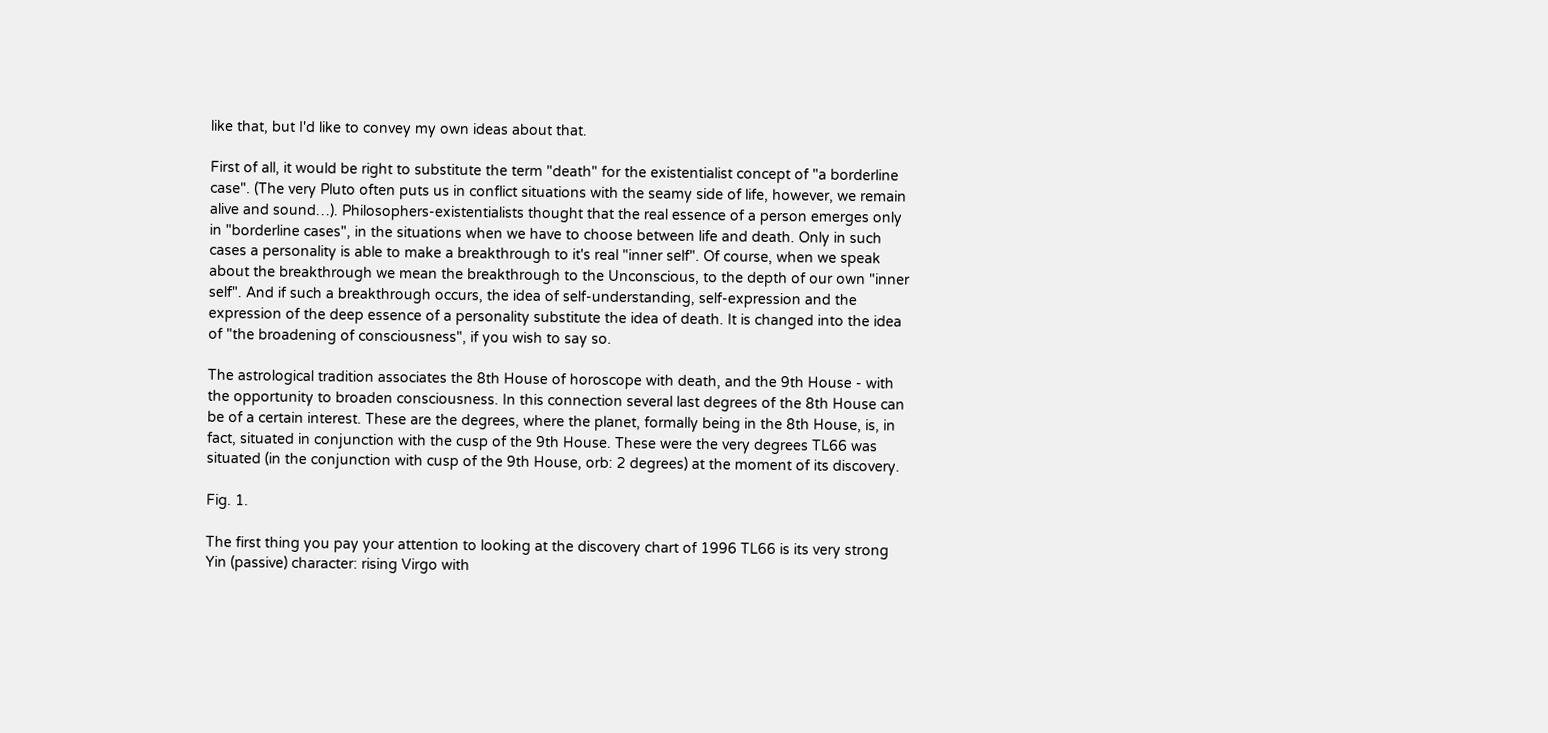like that, but I'd like to convey my own ideas about that.

First of all, it would be right to substitute the term "death" for the existentialist concept of "a borderline case". (The very Pluto often puts us in conflict situations with the seamy side of life, however, we remain alive and sound…). Philosophers-existentialists thought that the real essence of a person emerges only in "borderline cases", in the situations when we have to choose between life and death. Only in such cases a personality is able to make a breakthrough to it's real "inner self". Of course, when we speak about the breakthrough we mean the breakthrough to the Unconscious, to the depth of our own "inner self". And if such a breakthrough occurs, the idea of self-understanding, self-expression and the expression of the deep essence of a personality substitute the idea of death. It is changed into the idea of "the broadening of consciousness", if you wish to say so.

The astrological tradition associates the 8th House of horoscope with death, and the 9th House - with the opportunity to broaden consciousness. In this connection several last degrees of the 8th House can be of a certain interest. These are the degrees, where the planet, formally being in the 8th House, is, in fact, situated in conjunction with the cusp of the 9th House. These were the very degrees TL66 was situated (in the conjunction with cusp of the 9th House, orb: 2 degrees) at the moment of its discovery.

Fig. 1.

The first thing you pay your attention to looking at the discovery chart of 1996 TL66 is its very strong Yin (passive) character: rising Virgo with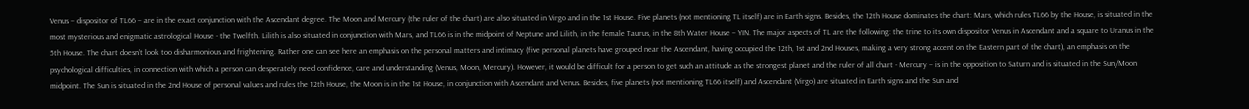Venus – dispositor of TL66 – are in the exact conjunction with the Ascendant degree. The Moon and Mercury (the ruler of the chart) are also situated in Virgo and in the 1st House. Five planets (not mentioning TL itself) are in Earth signs. Besides, the 12th House dominates the chart: Mars, which rules TL66 by the House, is situated in the most mysterious and enigmatic astrological House - the Twelfth. Lilith is also situated in conjunction with Mars, and TL66 is in the midpoint of Neptune and Lilith, in the female Taurus, in the 8th Water House – YIN. The major aspects of TL are the following: the trine to its own dispositor Venus in Ascendant and a square to Uranus in the 5th House. The chart doesn’t look too disharmonious and frightening. Rather one can see here an emphasis on the personal matters and intimacy (five personal planets have grouped near the Ascendant, having occupied the 12th, 1st and 2nd Houses, making a very strong accent on the Eastern part of the chart), an emphasis on the psychological difficulties, in connection with which a person can desperately need confidence, care and understanding (Venus, Moon, Mercury). However, it would be difficult for a person to get such an attitude as the strongest planet and the ruler of all chart - Mercury – is in the opposition to Saturn and is situated in the Sun/Moon midpoint. The Sun is situated in the 2nd House of personal values and rules the 12th House, the Moon is in the 1st House, in conjunction with Ascendant and Venus. Besides, five planets (not mentioning TL66 itself) and Ascendant (Virgo) are situated in Earth signs and the Sun and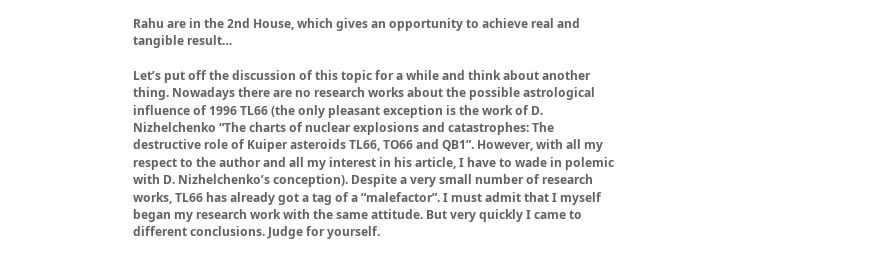Rahu are in the 2nd House, which gives an opportunity to achieve real and tangible result…

Let’s put off the discussion of this topic for a while and think about another thing. Nowadays there are no research works about the possible astrological influence of 1996 TL66 (the only pleasant exception is the work of D. Nizhelchenko “The charts of nuclear explosions and catastrophes: The destructive role of Kuiper asteroids TL66, TO66 and QB1”. However, with all my respect to the author and all my interest in his article, I have to wade in polemic with D. Nizhelchenko’s conception). Despite a very small number of research works, TL66 has already got a tag of a “malefactor”. I must admit that I myself began my research work with the same attitude. But very quickly I came to different conclusions. Judge for yourself.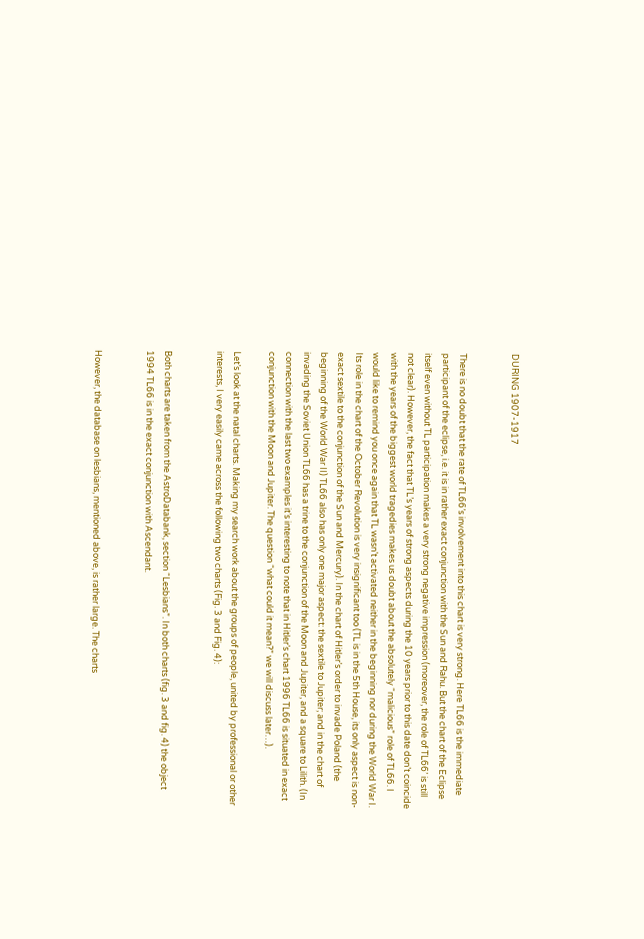DURING 1907-1917


There is no doubt that the rate of TL66’s involvement into this chart is very strong. Here TL66 is the immediate participant of the eclipse, i.e. it is in rather exact conjunction with the Sun and Rahu. But the chart of the Eclipse itself even without TL participation makes a very strong negative impression (moreover, the role of TL66’ is still not clear). However, the fact that TL’s years of strong aspects during the 10 years prior to this date don’t coincide with the years of the biggest world tragedies makes us doubt about the absolutely “malicious” role of TL66. I would like to remind you once again that TL wasn’t activated neither in the beginning nor during the World War I. Its role in the chart of the October Revolution is very insignificant too (TL is in the 5th House, its only aspect is non-exact sextile to the conjunction of the Sun and Mercury). In the chart of Hitler’s order to invade Poland (the beginning of the World War II) TL66 also has only one major aspect: the sextile to Jupiter; and in the chart of invading the Soviet Union TL66 has a trine to the conjunction of the Moon and Jupiter, and a square to Lilith. (In connection with the last two examples it’s interesting to note that in Hitler’s chart 1996 TL66 is situated in exact conjunction with the Moon and Jupiter. The question “what could it mean?” we will discuss later…).

Let’s look at the natal charts. Making my search work about the groups of people, united by professional or other interests, I very easily came across the following two charts (Fig. 3 and Fig. 4):


Both charts are taken from the AstroDatabank, section “Lesbians”. In both charts (fig. 3 and fig. 4) the object 1994 TL66 is in the exact conjunction with Ascendant.


However, the database on lesbians, mentioned above, is rather large. The charts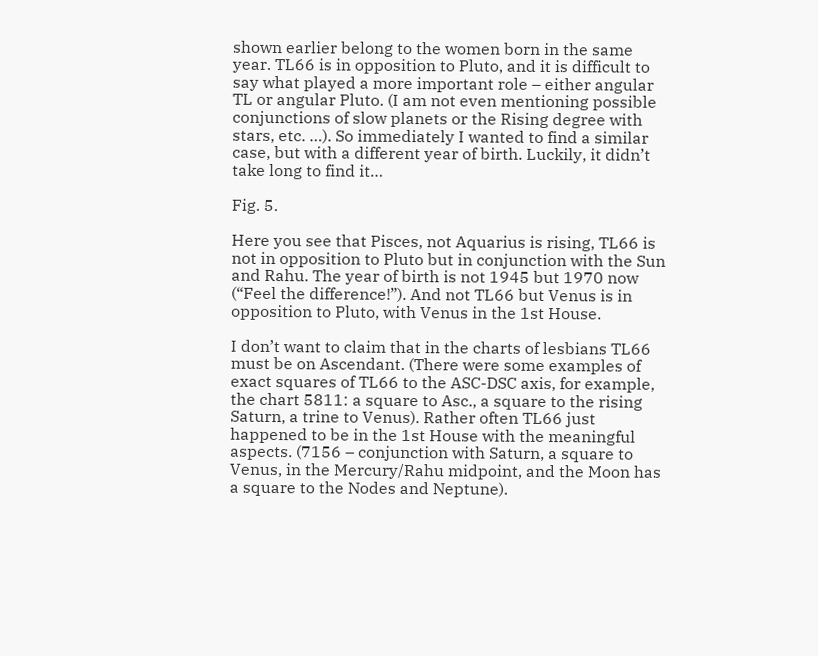shown earlier belong to the women born in the same year. TL66 is in opposition to Pluto, and it is difficult to say what played a more important role – either angular TL or angular Pluto. (I am not even mentioning possible conjunctions of slow planets or the Rising degree with stars, etc. …). So immediately I wanted to find a similar case, but with a different year of birth. Luckily, it didn’t take long to find it…

Fig. 5.

Here you see that Pisces, not Aquarius is rising, TL66 is not in opposition to Pluto but in conjunction with the Sun and Rahu. The year of birth is not 1945 but 1970 now (“Feel the difference!”). And not TL66 but Venus is in opposition to Pluto, with Venus in the 1st House.

I don’t want to claim that in the charts of lesbians TL66 must be on Ascendant. (There were some examples of exact squares of TL66 to the ASC-DSC axis, for example, the chart 5811: a square to Asc., a square to the rising Saturn, a trine to Venus). Rather often TL66 just happened to be in the 1st House with the meaningful aspects. (7156 – conjunction with Saturn, a square to Venus, in the Mercury/Rahu midpoint, and the Moon has a square to the Nodes and Neptune).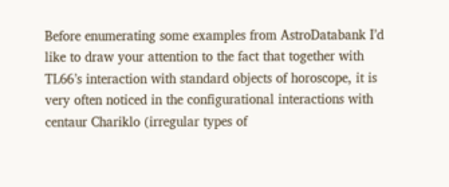Before enumerating some examples from AstroDatabank I’d like to draw your attention to the fact that together with TL66’s interaction with standard objects of horoscope, it is very often noticed in the configurational interactions with centaur Chariklo (irregular types of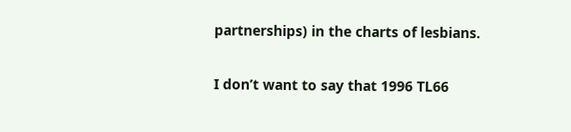partnerships) in the charts of lesbians.

I don’t want to say that 1996 TL66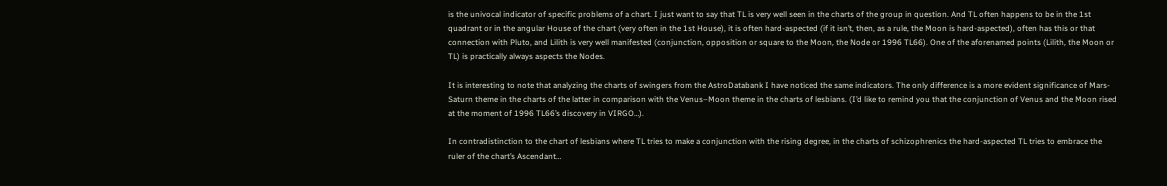is the univocal indicator of specific problems of a chart. I just want to say that TL is very well seen in the charts of the group in question. And TL often happens to be in the 1st quadrant or in the angular House of the chart (very often in the 1st House), it is often hard-aspected (if it isn’t, then, as a rule, the Moon is hard-aspected), often has this or that connection with Pluto, and Lilith is very well manifested (conjunction, opposition or square to the Moon, the Node or 1996 TL66). One of the aforenamed points (Lilith, the Moon or TL) is practically always aspects the Nodes.

It is interesting to note that analyzing the charts of swingers from the AstroDatabank I have noticed the same indicators. The only difference is a more evident significance of Mars-Saturn theme in the charts of the latter in comparison with the Venus–Moon theme in the charts of lesbians. (I’d like to remind you that the conjunction of Venus and the Moon rised at the moment of 1996 TL66’s discovery in VIRGO…).

In contradistinction to the chart of lesbians where TL tries to make a conjunction with the rising degree, in the charts of schizophrenics the hard-aspected TL tries to embrace the ruler of the chart’s Ascendant…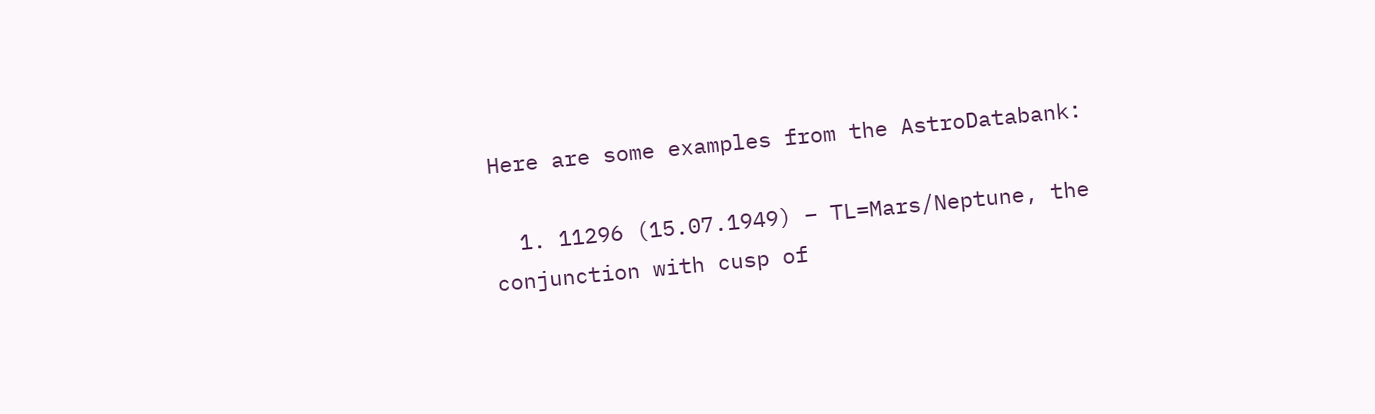Here are some examples from the AstroDatabank:

  1. 11296 (15.07.1949) – TL=Mars/Neptune, the conjunction with cusp of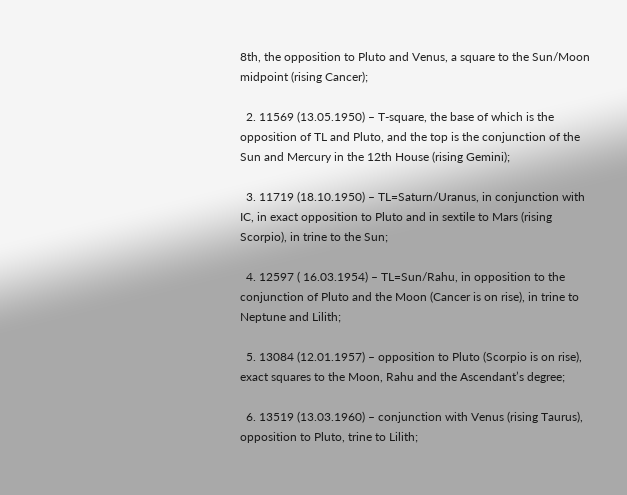8th, the opposition to Pluto and Venus, a square to the Sun/Moon midpoint (rising Cancer);

  2. 11569 (13.05.1950) – T-square, the base of which is the opposition of TL and Pluto, and the top is the conjunction of the Sun and Mercury in the 12th House (rising Gemini);

  3. 11719 (18.10.1950) – TL=Saturn/Uranus, in conjunction with IC, in exact opposition to Pluto and in sextile to Mars (rising Scorpio), in trine to the Sun;

  4. 12597 ( 16.03.1954) – TL=Sun/Rahu, in opposition to the conjunction of Pluto and the Moon (Cancer is on rise), in trine to Neptune and Lilith;

  5. 13084 (12.01.1957) – opposition to Pluto (Scorpio is on rise), exact squares to the Moon, Rahu and the Ascendant’s degree;

  6. 13519 (13.03.1960) – conjunction with Venus (rising Taurus), opposition to Pluto, trine to Lilith;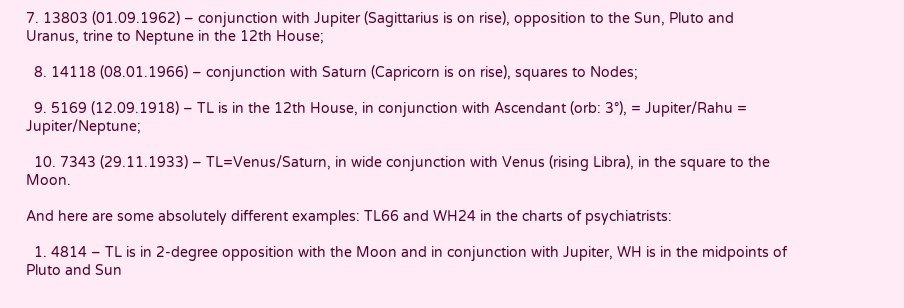7. 13803 (01.09.1962) – conjunction with Jupiter (Sagittarius is on rise), opposition to the Sun, Pluto and Uranus, trine to Neptune in the 12th House;

  8. 14118 (08.01.1966) – conjunction with Saturn (Capricorn is on rise), squares to Nodes;

  9. 5169 (12.09.1918) – TL is in the 12th House, in conjunction with Ascendant (orb: 3°), = Jupiter/Rahu = Jupiter/Neptune;

  10. 7343 (29.11.1933) – TL=Venus/Saturn, in wide conjunction with Venus (rising Libra), in the square to the Moon.

And here are some absolutely different examples: TL66 and WH24 in the charts of psychiatrists:

  1. 4814 – TL is in 2-degree opposition with the Moon and in conjunction with Jupiter, WH is in the midpoints of Pluto and Sun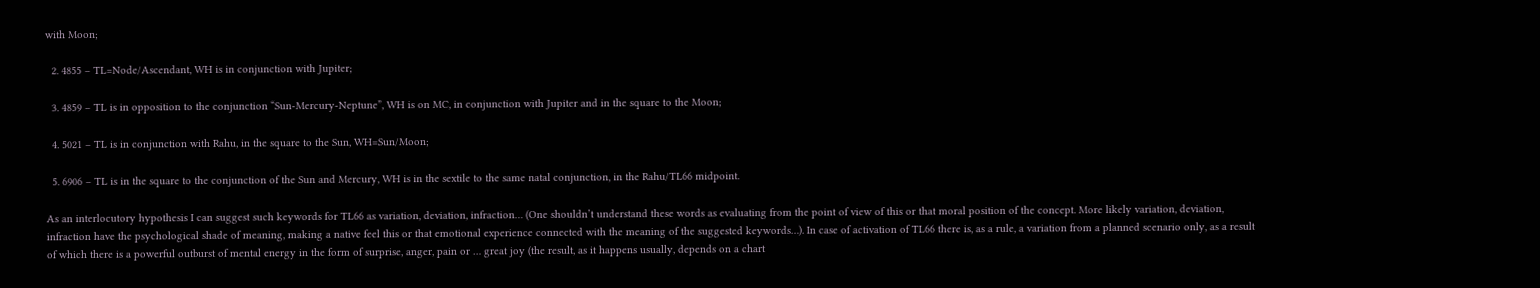with Moon;

  2. 4855 – TL=Node/Ascendant, WH is in conjunction with Jupiter;

  3. 4859 – TL is in opposition to the conjunction “Sun-Mercury-Neptune”, WH is on MC, in conjunction with Jupiter and in the square to the Moon;

  4. 5021 – TL is in conjunction with Rahu, in the square to the Sun, WH=Sun/Moon;

  5. 6906 – TL is in the square to the conjunction of the Sun and Mercury, WH is in the sextile to the same natal conjunction, in the Rahu/TL66 midpoint.

As an interlocutory hypothesis I can suggest such keywords for TL66 as variation, deviation, infraction… (One shouldn’t understand these words as evaluating from the point of view of this or that moral position of the concept. More likely variation, deviation, infraction have the psychological shade of meaning, making a native feel this or that emotional experience connected with the meaning of the suggested keywords…). In case of activation of TL66 there is, as a rule, a variation from a planned scenario only, as a result of which there is a powerful outburst of mental energy in the form of surprise, anger, pain or … great joy (the result, as it happens usually, depends on a chart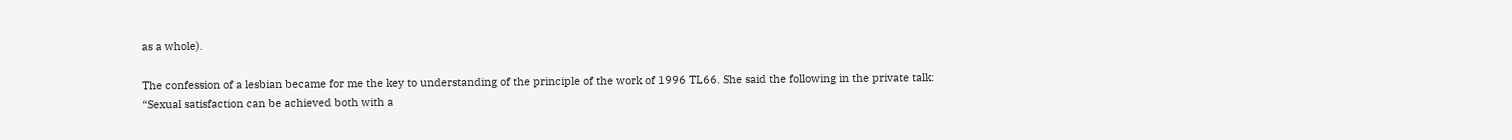as a whole).

The confession of a lesbian became for me the key to understanding of the principle of the work of 1996 TL66. She said the following in the private talk: “Sexual satisfaction can be achieved both with a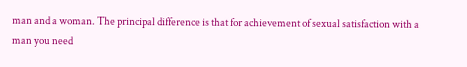man and a woman. The principal difference is that for achievement of sexual satisfaction with a man you need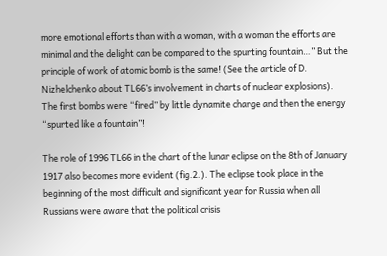more emotional efforts than with a woman, with a woman the efforts are minimal and the delight can be compared to the spurting fountain…” But the principle of work of atomic bomb is the same! (See the article of D. Nizhelchenko about TL66’s involvement in charts of nuclear explosions). The first bombs were “fired” by little dynamite charge and then the energy “spurted like a fountain”!

The role of 1996 TL66 in the chart of the lunar eclipse on the 8th of January 1917 also becomes more evident (fig.2.). The eclipse took place in the beginning of the most difficult and significant year for Russia when all Russians were aware that the political crisis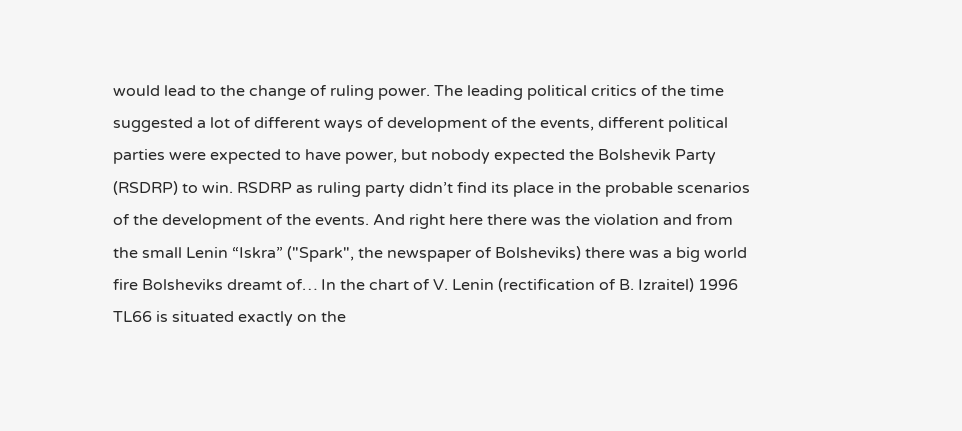would lead to the change of ruling power. The leading political critics of the time suggested a lot of different ways of development of the events, different political parties were expected to have power, but nobody expected the Bolshevik Party (RSDRP) to win. RSDRP as ruling party didn’t find its place in the probable scenarios of the development of the events. And right here there was the violation and from the small Lenin “Iskra” ("Spark", the newspaper of Bolsheviks) there was a big world fire Bolsheviks dreamt of… In the chart of V. Lenin (rectification of B. Izraitel) 1996 TL66 is situated exactly on the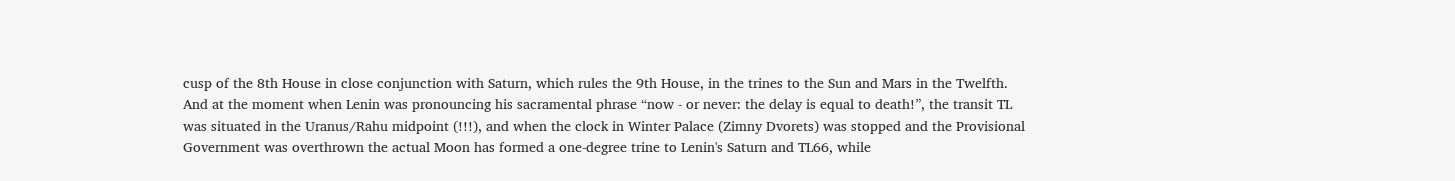cusp of the 8th House in close conjunction with Saturn, which rules the 9th House, in the trines to the Sun and Mars in the Twelfth. And at the moment when Lenin was pronouncing his sacramental phrase “now - or never: the delay is equal to death!”, the transit TL was situated in the Uranus/Rahu midpoint (!!!), and when the clock in Winter Palace (Zimny Dvorets) was stopped and the Provisional Government was overthrown the actual Moon has formed a one-degree trine to Lenin's Saturn and TL66, while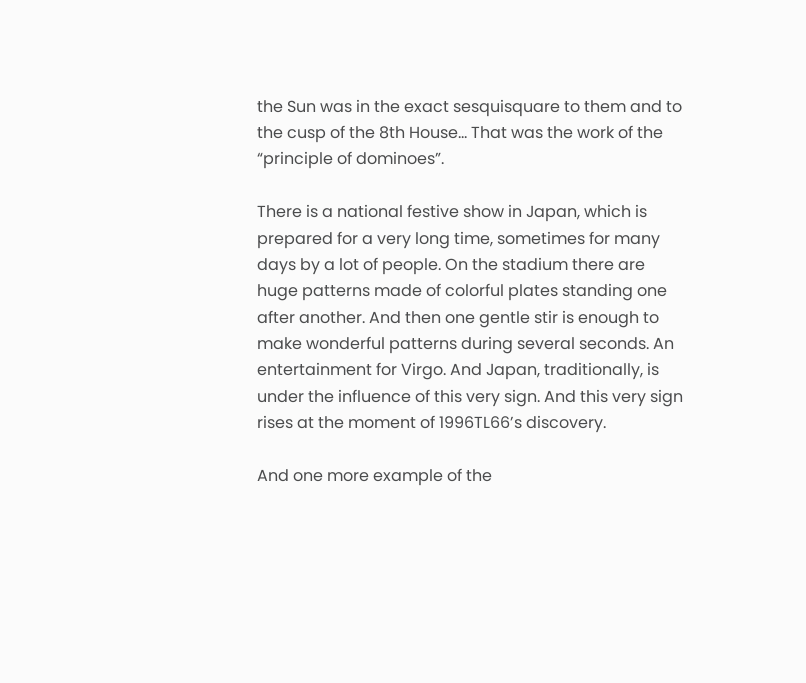the Sun was in the exact sesquisquare to them and to the cusp of the 8th House… That was the work of the “principle of dominoes”.

There is a national festive show in Japan, which is prepared for a very long time, sometimes for many days by a lot of people. On the stadium there are huge patterns made of colorful plates standing one after another. And then one gentle stir is enough to make wonderful patterns during several seconds. An entertainment for Virgo. And Japan, traditionally, is under the influence of this very sign. And this very sign rises at the moment of 1996TL66’s discovery.

And one more example of the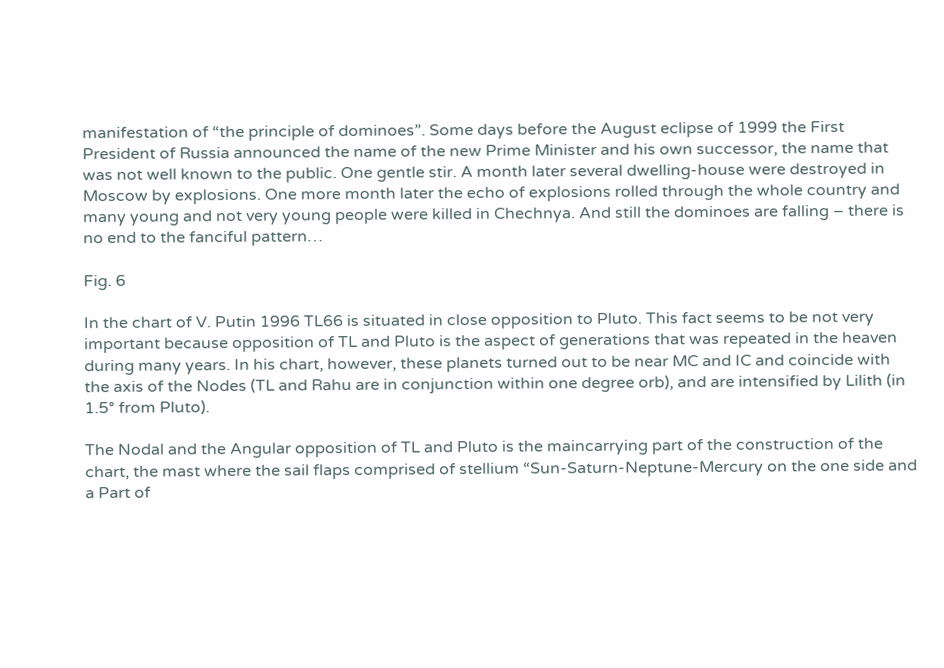manifestation of “the principle of dominoes”. Some days before the August eclipse of 1999 the First President of Russia announced the name of the new Prime Minister and his own successor, the name that was not well known to the public. One gentle stir. A month later several dwelling-house were destroyed in Moscow by explosions. One more month later the echo of explosions rolled through the whole country and many young and not very young people were killed in Chechnya. And still the dominoes are falling – there is no end to the fanciful pattern…

Fig. 6

In the chart of V. Putin 1996 TL66 is situated in close opposition to Pluto. This fact seems to be not very important because opposition of TL and Pluto is the aspect of generations that was repeated in the heaven during many years. In his chart, however, these planets turned out to be near MC and IC and coincide with the axis of the Nodes (TL and Rahu are in conjunction within one degree orb), and are intensified by Lilith (in 1.5° from Pluto).

The Nodal and the Angular opposition of TL and Pluto is the maincarrying part of the construction of the chart, the mast where the sail flaps comprised of stellium “Sun-Saturn-Neptune-Mercury on the one side and a Part of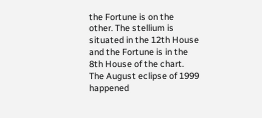the Fortune is on the other. The stellium is situated in the 12th House and the Fortune is in the 8th House of the chart. The August eclipse of 1999 happened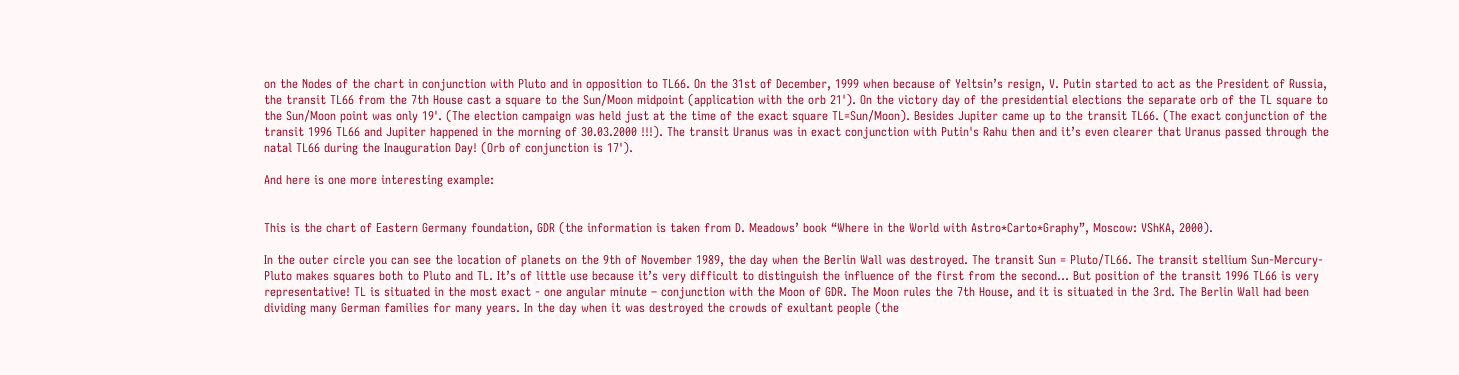on the Nodes of the chart in conjunction with Pluto and in opposition to TL66. On the 31st of December, 1999 when because of Yeltsin’s resign, V. Putin started to act as the President of Russia, the transit TL66 from the 7th House cast a square to the Sun/Moon midpoint (application with the orb 21'). On the victory day of the presidential elections the separate orb of the TL square to the Sun/Moon point was only 19'. (The election campaign was held just at the time of the exact square TL=Sun/Moon). Besides Jupiter came up to the transit TL66. (The exact conjunction of the transit 1996 TL66 and Jupiter happened in the morning of 30.03.2000 !!!). The transit Uranus was in exact conjunction with Putin's Rahu then and it’s even clearer that Uranus passed through the natal TL66 during the Inauguration Day! (Orb of conjunction is 17').

And here is one more interesting example:


This is the chart of Eastern Germany foundation, GDR (the information is taken from D. Meadows’ book “Where in the World with Astro*Carto*Graphy”, Moscow: VShKA, 2000).

In the outer circle you can see the location of planets on the 9th of November 1989, the day when the Berlin Wall was destroyed. The transit Sun = Pluto/TL66. The transit stellium Sun-Mercury-Pluto makes squares both to Pluto and TL. It’s of little use because it’s very difficult to distinguish the influence of the first from the second… But position of the transit 1996 TL66 is very representative! TL is situated in the most exact - one angular minute – conjunction with the Moon of GDR. The Moon rules the 7th House, and it is situated in the 3rd. The Berlin Wall had been dividing many German families for many years. In the day when it was destroyed the crowds of exultant people (the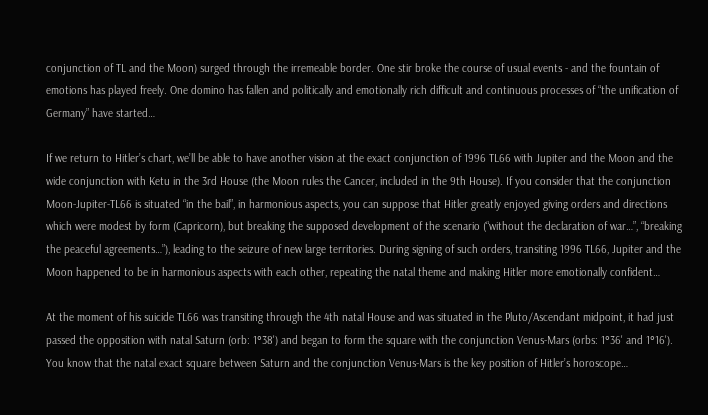conjunction of TL and the Moon) surged through the irremeable border. One stir broke the course of usual events - and the fountain of emotions has played freely. One domino has fallen and politically and emotionally rich difficult and continuous processes of “the unification of Germany” have started…

If we return to Hitler’s chart, we’ll be able to have another vision at the exact conjunction of 1996 TL66 with Jupiter and the Moon and the wide conjunction with Ketu in the 3rd House (the Moon rules the Cancer, included in the 9th House). If you consider that the conjunction Moon-Jupiter-TL66 is situated “in the bail”, in harmonious aspects, you can suppose that Hitler greatly enjoyed giving orders and directions which were modest by form (Capricorn), but breaking the supposed development of the scenario (“without the declaration of war…”, “breaking the peaceful agreements…”), leading to the seizure of new large territories. During signing of such orders, transiting 1996 TL66, Jupiter and the Moon happened to be in harmonious aspects with each other, repeating the natal theme and making Hitler more emotionally confident…

At the moment of his suicide TL66 was transiting through the 4th natal House and was situated in the Pluto/Ascendant midpoint, it had just passed the opposition with natal Saturn (orb: 1°38') and began to form the square with the conjunction Venus-Mars (orbs: 1°36' and 1°16'). You know that the natal exact square between Saturn and the conjunction Venus-Mars is the key position of Hitler’s horoscope…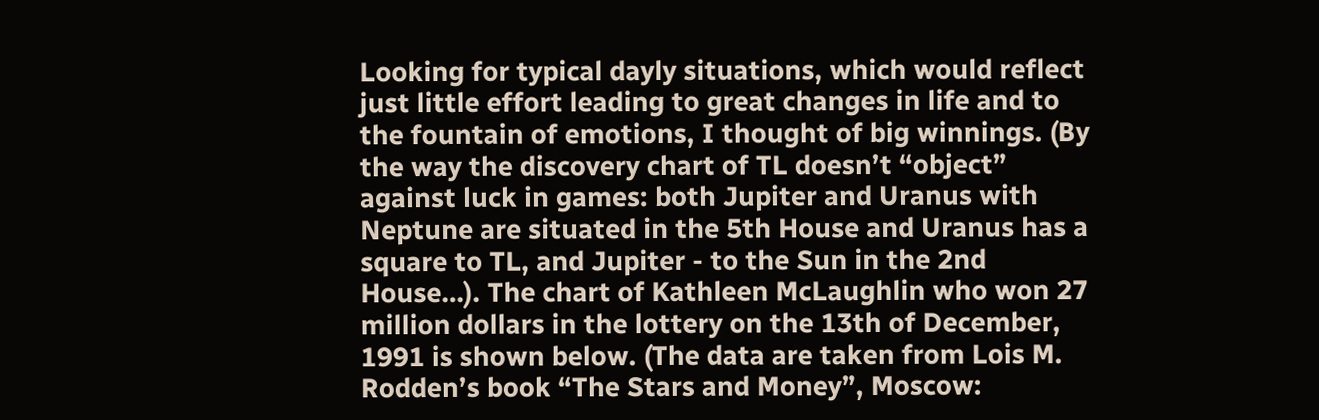Looking for typical dayly situations, which would reflect just little effort leading to great changes in life and to the fountain of emotions, I thought of big winnings. (By the way the discovery chart of TL doesn’t “object” against luck in games: both Jupiter and Uranus with Neptune are situated in the 5th House and Uranus has a square to TL, and Jupiter - to the Sun in the 2nd House…). The chart of Kathleen McLaughlin who won 27 million dollars in the lottery on the 13th of December, 1991 is shown below. (The data are taken from Lois M. Rodden’s book “The Stars and Money”, Moscow: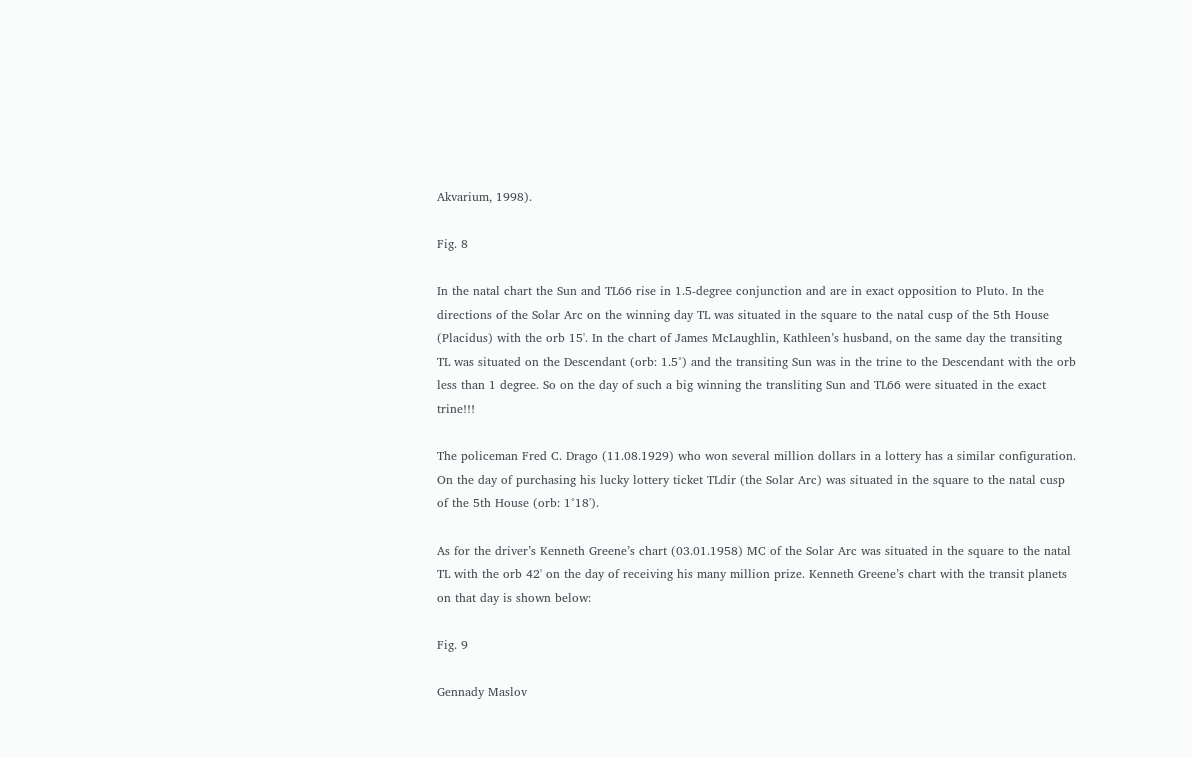Akvarium, 1998).

Fig. 8

In the natal chart the Sun and TL66 rise in 1.5-degree conjunction and are in exact opposition to Pluto. In the directions of the Solar Arc on the winning day TL was situated in the square to the natal cusp of the 5th House (Placidus) with the orb 15'. In the chart of James McLaughlin, Kathleen’s husband, on the same day the transiting TL was situated on the Descendant (orb: 1.5°) and the transiting Sun was in the trine to the Descendant with the orb less than 1 degree. So on the day of such a big winning the transliting Sun and TL66 were situated in the exact trine!!!

The policeman Fred C. Drago (11.08.1929) who won several million dollars in a lottery has a similar configuration. On the day of purchasing his lucky lottery ticket TLdir (the Solar Arc) was situated in the square to the natal cusp of the 5th House (orb: 1°18').

As for the driver’s Kenneth Greene’s chart (03.01.1958) MC of the Solar Arc was situated in the square to the natal TL with the orb 42' on the day of receiving his many million prize. Kenneth Greene’s chart with the transit planets on that day is shown below:

Fig. 9

Gennady Maslov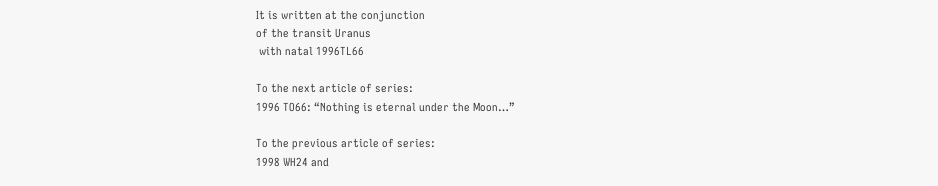It is written at the conjunction
of the transit Uranus
 with natal 1996TL66

To the next article of series:
1996 TO66: “Nothing is eternal under the Moon…”

To the previous article of series:
1998 WH24 and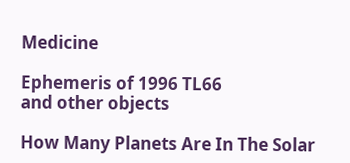Medicine

Ephemeris of 1996 TL66
and other objects

How Many Planets Are In The Solar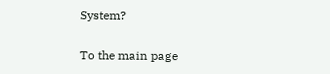System?

To the main page